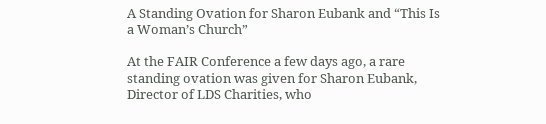A Standing Ovation for Sharon Eubank and “This Is a Woman’s Church”

At the FAIR Conference a few days ago, a rare standing ovation was given for Sharon Eubank, Director of LDS Charities, who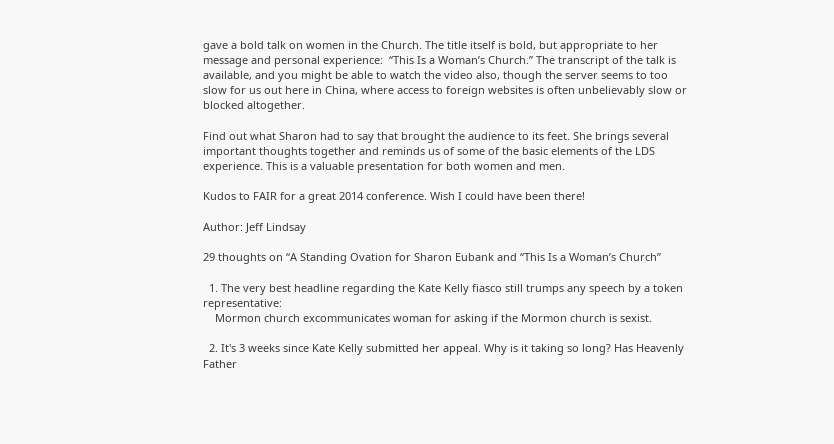gave a bold talk on women in the Church. The title itself is bold, but appropriate to her message and personal experience:  “This Is a Woman’s Church.” The transcript of the talk is available, and you might be able to watch the video also, though the server seems to too slow for us out here in China, where access to foreign websites is often unbelievably slow or blocked altogether.

Find out what Sharon had to say that brought the audience to its feet. She brings several important thoughts together and reminds us of some of the basic elements of the LDS experience. This is a valuable presentation for both women and men.

Kudos to FAIR for a great 2014 conference. Wish I could have been there!

Author: Jeff Lindsay

29 thoughts on “A Standing Ovation for Sharon Eubank and “This Is a Woman’s Church”

  1. The very best headline regarding the Kate Kelly fiasco still trumps any speech by a token representative:
    Mormon church excommunicates woman for asking if the Mormon church is sexist.

  2. It's 3 weeks since Kate Kelly submitted her appeal. Why is it taking so long? Has Heavenly Father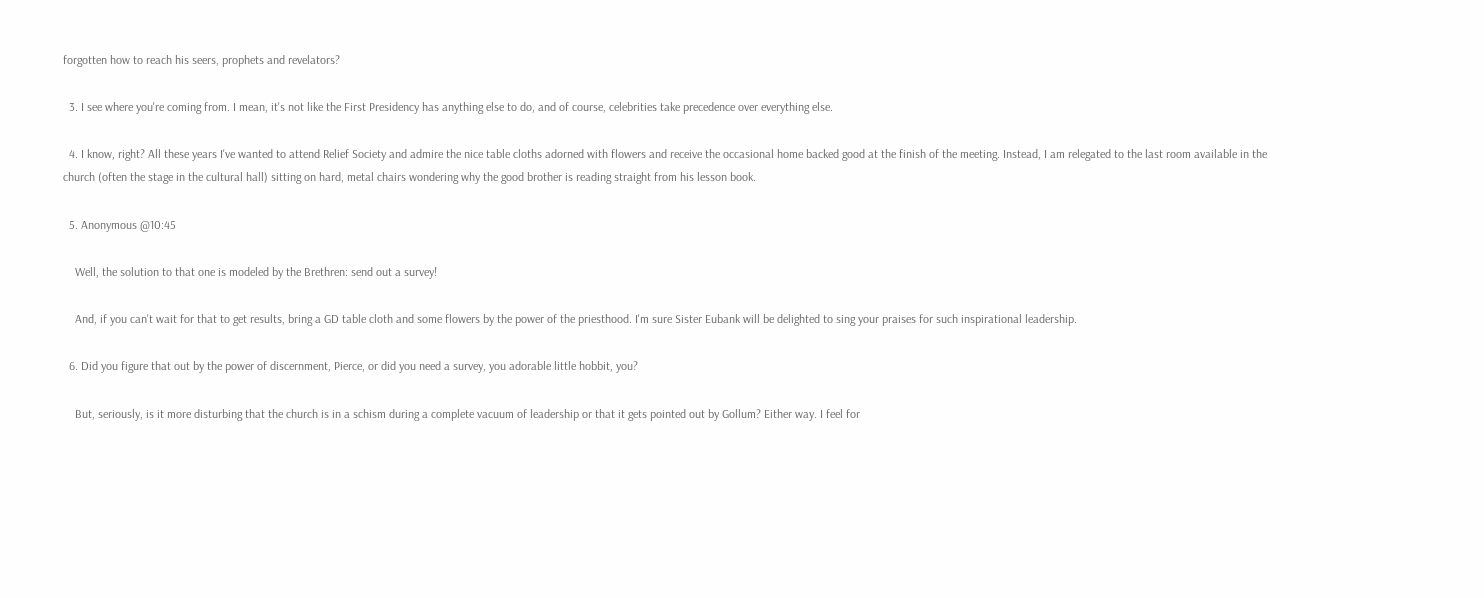forgotten how to reach his seers, prophets and revelators?

  3. I see where you're coming from. I mean, it's not like the First Presidency has anything else to do, and of course, celebrities take precedence over everything else.

  4. I know, right? All these years I've wanted to attend Relief Society and admire the nice table cloths adorned with flowers and receive the occasional home backed good at the finish of the meeting. Instead, I am relegated to the last room available in the church (often the stage in the cultural hall) sitting on hard, metal chairs wondering why the good brother is reading straight from his lesson book.

  5. Anonymous @10:45

    Well, the solution to that one is modeled by the Brethren: send out a survey!

    And, if you can't wait for that to get results, bring a GD table cloth and some flowers by the power of the priesthood. I'm sure Sister Eubank will be delighted to sing your praises for such inspirational leadership.

  6. Did you figure that out by the power of discernment, Pierce, or did you need a survey, you adorable little hobbit, you?

    But, seriously, is it more disturbing that the church is in a schism during a complete vacuum of leadership or that it gets pointed out by Gollum? Either way. I feel for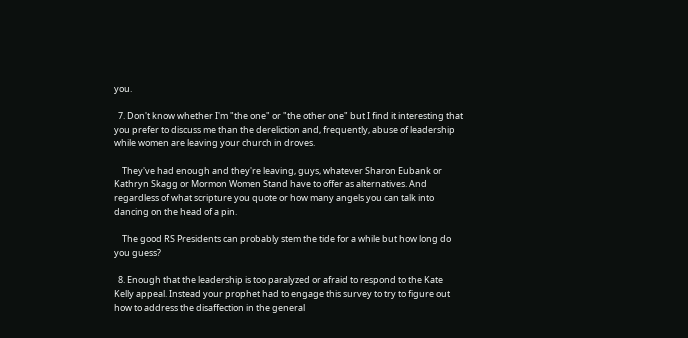you.

  7. Don't know whether I'm "the one" or "the other one" but I find it interesting that you prefer to discuss me than the dereliction and, frequently, abuse of leadership while women are leaving your church in droves.

    They've had enough and they're leaving, guys, whatever Sharon Eubank or Kathryn Skagg or Mormon Women Stand have to offer as alternatives. And regardless of what scripture you quote or how many angels you can talk into dancing on the head of a pin.

    The good RS Presidents can probably stem the tide for a while but how long do you guess?

  8. Enough that the leadership is too paralyzed or afraid to respond to the Kate Kelly appeal. Instead your prophet had to engage this survey to try to figure out how to address the disaffection in the general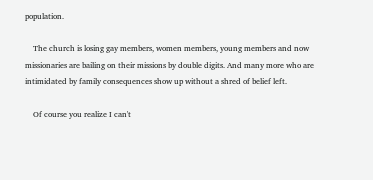population.

    The church is losing gay members, women members, young members and now missionaries are bailing on their missions by double digits. And many more who are intimidated by family consequences show up without a shred of belief left.

    Of course you realize I can't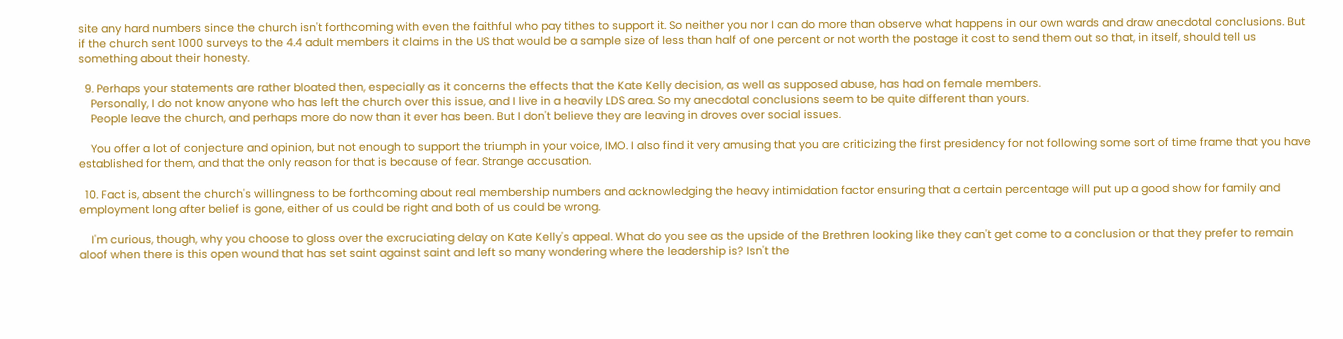site any hard numbers since the church isn't forthcoming with even the faithful who pay tithes to support it. So neither you nor I can do more than observe what happens in our own wards and draw anecdotal conclusions. But if the church sent 1000 surveys to the 4.4 adult members it claims in the US that would be a sample size of less than half of one percent or not worth the postage it cost to send them out so that, in itself, should tell us something about their honesty.

  9. Perhaps your statements are rather bloated then, especially as it concerns the effects that the Kate Kelly decision, as well as supposed abuse, has had on female members.
    Personally, I do not know anyone who has left the church over this issue, and I live in a heavily LDS area. So my anecdotal conclusions seem to be quite different than yours.
    People leave the church, and perhaps more do now than it ever has been. But I don't believe they are leaving in droves over social issues.

    You offer a lot of conjecture and opinion, but not enough to support the triumph in your voice, IMO. I also find it very amusing that you are criticizing the first presidency for not following some sort of time frame that you have established for them, and that the only reason for that is because of fear. Strange accusation.

  10. Fact is, absent the church's willingness to be forthcoming about real membership numbers and acknowledging the heavy intimidation factor ensuring that a certain percentage will put up a good show for family and employment long after belief is gone, either of us could be right and both of us could be wrong.

    I'm curious, though, why you choose to gloss over the excruciating delay on Kate Kelly's appeal. What do you see as the upside of the Brethren looking like they can't get come to a conclusion or that they prefer to remain aloof when there is this open wound that has set saint against saint and left so many wondering where the leadership is? Isn't the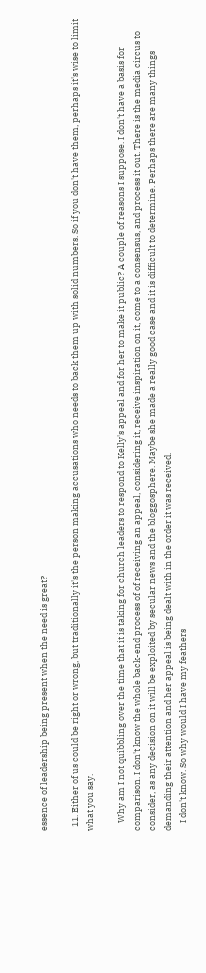essence of leadership being present when the need is great?

  11. Either of us could be right or wrong, but traditionally it's the person making accusations who needs to back them up with solid numbers. So if you don't have them, perhaps it's wise to limit what you say.

    Why am I not quibbling over the time that it is taking for church leaders to respond to Kelly's appeal and for her to make it public? A couple of reasons I suppose. I don't have a basis for comparison. I don't know the whole back-end process of of receiving an appeal, considering it, receive inspiration on it, come to a consensus, and process it out. There is the media circus to consider, as any decision on it will be exploited by secular news and the bloggosphere. Maybe she made a really good case and it is difficult to determine. Perhaps there are many things demanding their attention and her appeal is being dealt with in the order it was received.
    I don't know. So why would I have my feathers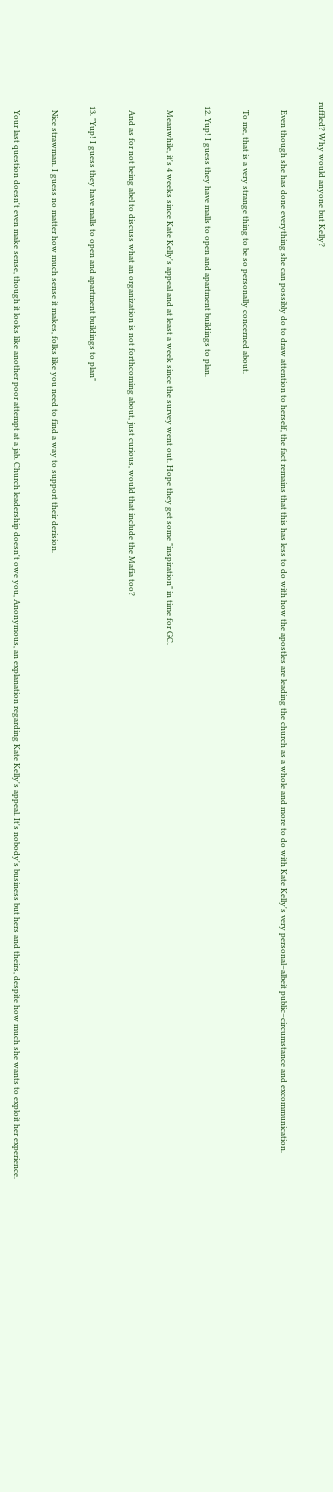ruffled? Why would anyone but Kelly?

    Even though she has done everything she can possibly do to draw attention to herself, the fact remains that this has less to do with how the apostles are leading the church as a whole and more to do with Kate Kelly's very personal–albeit public–circumstance and excommunication.

    To me, that is a very strange thing to be so personally concerned about.

  12. Yup! I guess they have malls to open and apartment buildings to plan.

    Meanwhile, it's 4 weeks since Kate Kelly's appeal and at least a week since the survey went out. Hope they get some "inspiration" in time for GC.

    And as for not being abel to discuss what an organization is not forthcoming about, just curious, would that include the Mafia too?

  13. "Yup! I guess they have malls to open and apartment buildings to plan"

    Nice strawman. I guess no matter how much sense it makes, folks like you need to find a way to support their derision.

    Your last question doesn't even make sense, though it looks like another poor attempt at a jab. Church leadership doesn't owe you, Anonymous, an explanation regarding Kate Kelly's appeal. It's nobody's business but hers and theirs, despite how much she wants to exploit her experience.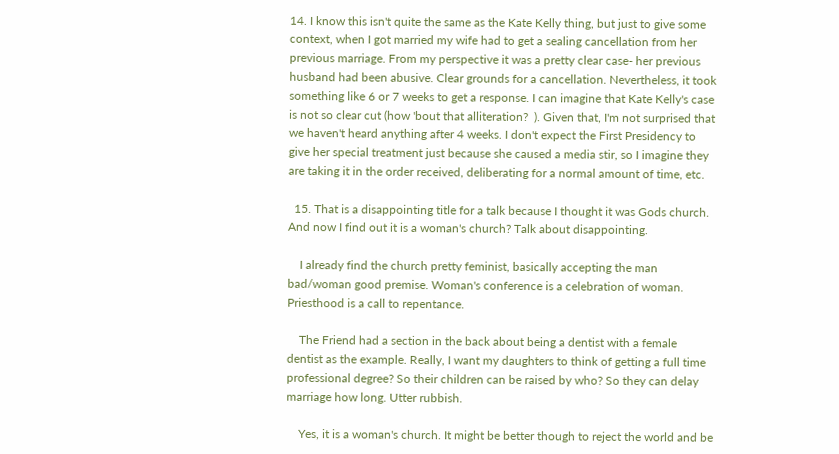14. I know this isn't quite the same as the Kate Kelly thing, but just to give some context, when I got married my wife had to get a sealing cancellation from her previous marriage. From my perspective it was a pretty clear case- her previous husband had been abusive. Clear grounds for a cancellation. Nevertheless, it took something like 6 or 7 weeks to get a response. I can imagine that Kate Kelly's case is not so clear cut (how 'bout that alliteration?  ). Given that, I'm not surprised that we haven't heard anything after 4 weeks. I don't expect the First Presidency to give her special treatment just because she caused a media stir, so I imagine they are taking it in the order received, deliberating for a normal amount of time, etc.

  15. That is a disappointing title for a talk because I thought it was Gods church. And now I find out it is a woman's church? Talk about disappointing.

    I already find the church pretty feminist, basically accepting the man bad/woman good premise. Woman's conference is a celebration of woman. Priesthood is a call to repentance.

    The Friend had a section in the back about being a dentist with a female dentist as the example. Really, I want my daughters to think of getting a full time professional degree? So their children can be raised by who? So they can delay marriage how long. Utter rubbish.

    Yes, it is a woman's church. It might be better though to reject the world and be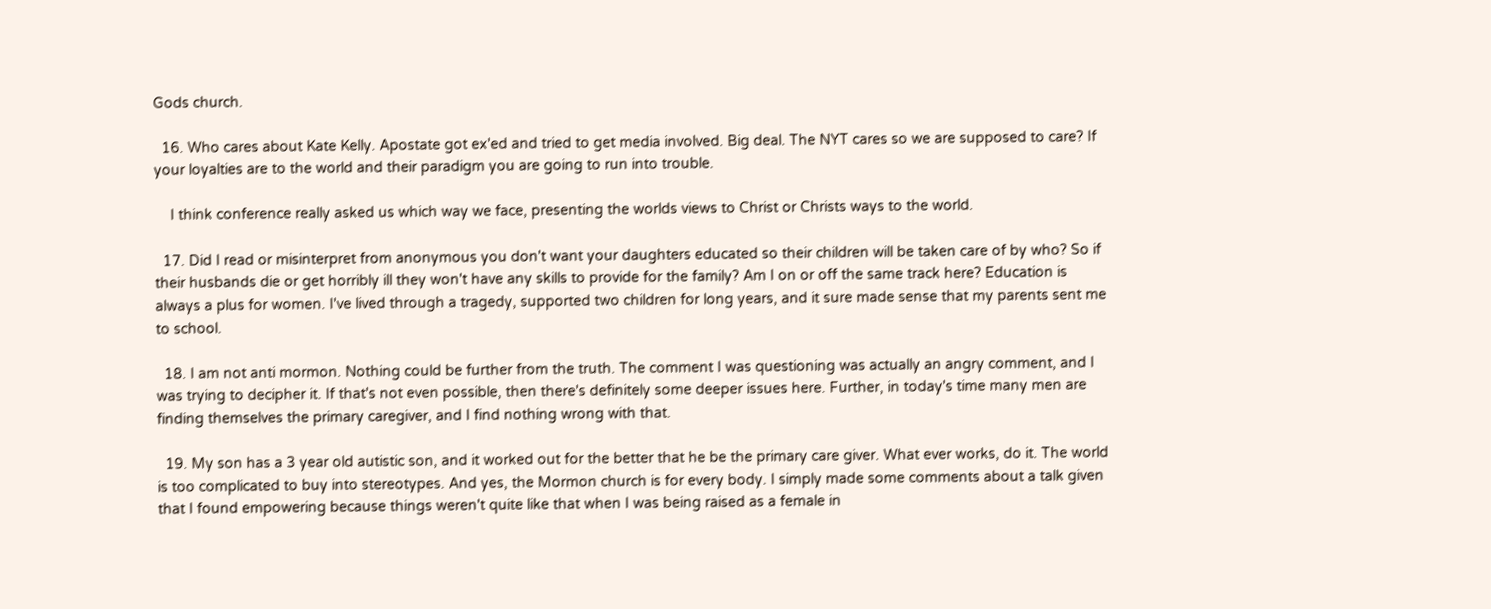Gods church.

  16. Who cares about Kate Kelly. Apostate got ex'ed and tried to get media involved. Big deal. The NYT cares so we are supposed to care? If your loyalties are to the world and their paradigm you are going to run into trouble.

    I think conference really asked us which way we face, presenting the worlds views to Christ or Christs ways to the world.

  17. Did I read or misinterpret from anonymous you don't want your daughters educated so their children will be taken care of by who? So if their husbands die or get horribly ill they won't have any skills to provide for the family? Am I on or off the same track here? Education is always a plus for women. I've lived through a tragedy, supported two children for long years, and it sure made sense that my parents sent me to school.

  18. I am not anti mormon. Nothing could be further from the truth. The comment I was questioning was actually an angry comment, and I was trying to decipher it. If that's not even possible, then there's definitely some deeper issues here. Further, in today's time many men are finding themselves the primary caregiver, and I find nothing wrong with that.

  19. My son has a 3 year old autistic son, and it worked out for the better that he be the primary care giver. What ever works, do it. The world is too complicated to buy into stereotypes. And yes, the Mormon church is for every body. I simply made some comments about a talk given that I found empowering because things weren't quite like that when I was being raised as a female in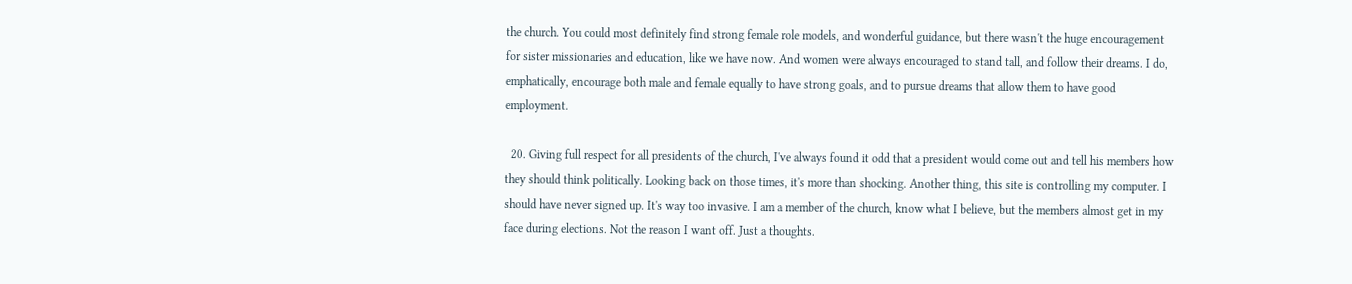the church. You could most definitely find strong female role models, and wonderful guidance, but there wasn't the huge encouragement for sister missionaries and education, like we have now. And women were always encouraged to stand tall, and follow their dreams. I do, emphatically, encourage both male and female equally to have strong goals, and to pursue dreams that allow them to have good employment.

  20. Giving full respect for all presidents of the church, I've always found it odd that a president would come out and tell his members how they should think politically. Looking back on those times, it's more than shocking. Another thing, this site is controlling my computer. I should have never signed up. It's way too invasive. I am a member of the church, know what I believe, but the members almost get in my face during elections. Not the reason I want off. Just a thoughts.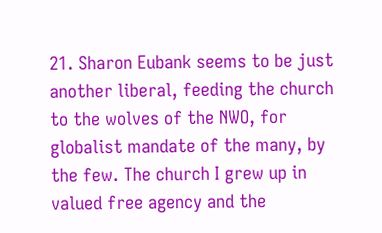21. Sharon Eubank seems to be just another liberal, feeding the church to the wolves of the NWO, for globalist mandate of the many, by the few. The church I grew up in valued free agency and the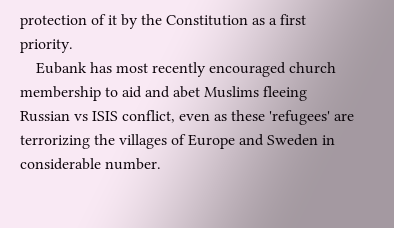protection of it by the Constitution as a first priority.
    Eubank has most recently encouraged church membership to aid and abet Muslims fleeing Russian vs ISIS conflict, even as these 'refugees' are terrorizing the villages of Europe and Sweden in considerable number.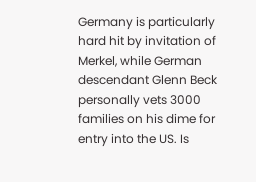Germany is particularly hard hit by invitation of Merkel, while German descendant Glenn Beck personally vets 3000 families on his dime for entry into the US. Is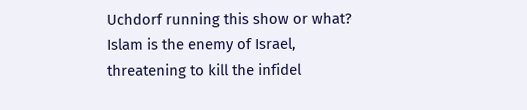Uchdorf running this show or what? Islam is the enemy of Israel, threatening to kill the infidel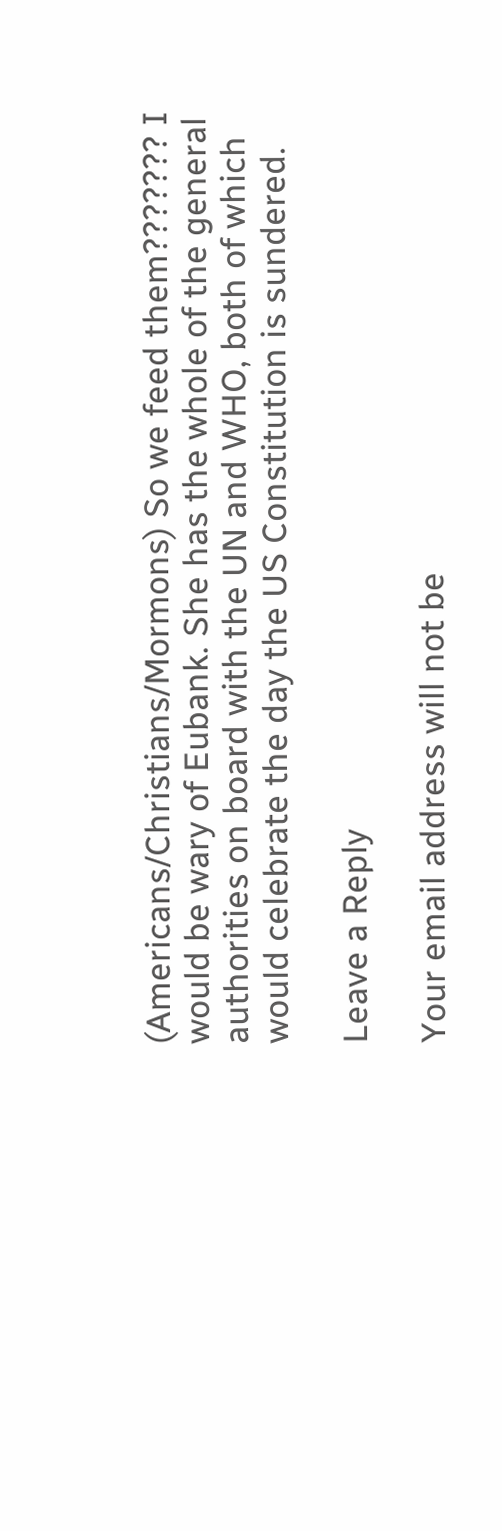(Americans/Christians/Mormons) So we feed them??????? I would be wary of Eubank. She has the whole of the general authorities on board with the UN and WHO, both of which would celebrate the day the US Constitution is sundered.

Leave a Reply

Your email address will not be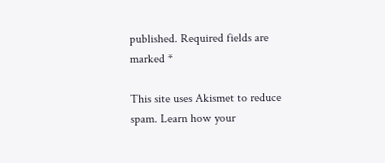published. Required fields are marked *

This site uses Akismet to reduce spam. Learn how your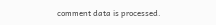comment data is processed.